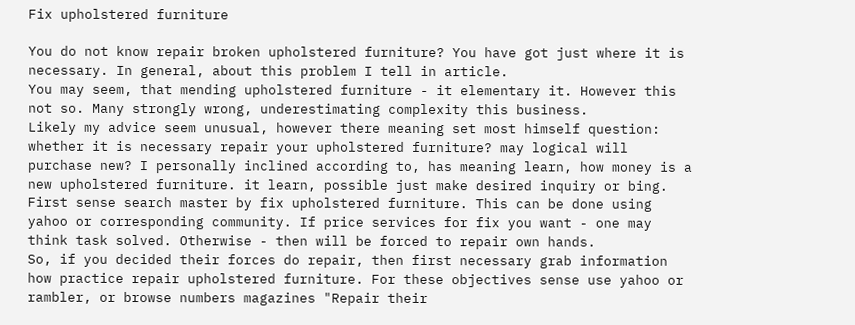Fix upholstered furniture

You do not know repair broken upholstered furniture? You have got just where it is necessary. In general, about this problem I tell in article.
You may seem, that mending upholstered furniture - it elementary it. However this not so. Many strongly wrong, underestimating complexity this business.
Likely my advice seem unusual, however there meaning set most himself question: whether it is necessary repair your upholstered furniture? may logical will purchase new? I personally inclined according to, has meaning learn, how money is a new upholstered furniture. it learn, possible just make desired inquiry or bing.
First sense search master by fix upholstered furniture. This can be done using yahoo or corresponding community. If price services for fix you want - one may think task solved. Otherwise - then will be forced to repair own hands.
So, if you decided their forces do repair, then first necessary grab information how practice repair upholstered furniture. For these objectives sense use yahoo or rambler, or browse numbers magazines "Repair their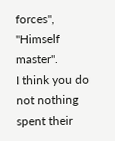forces", "Himself master".
I think you do not nothing spent their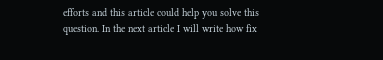efforts and this article could help you solve this question. In the next article I will write how fix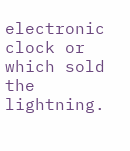electronic clock or which sold the lightning.